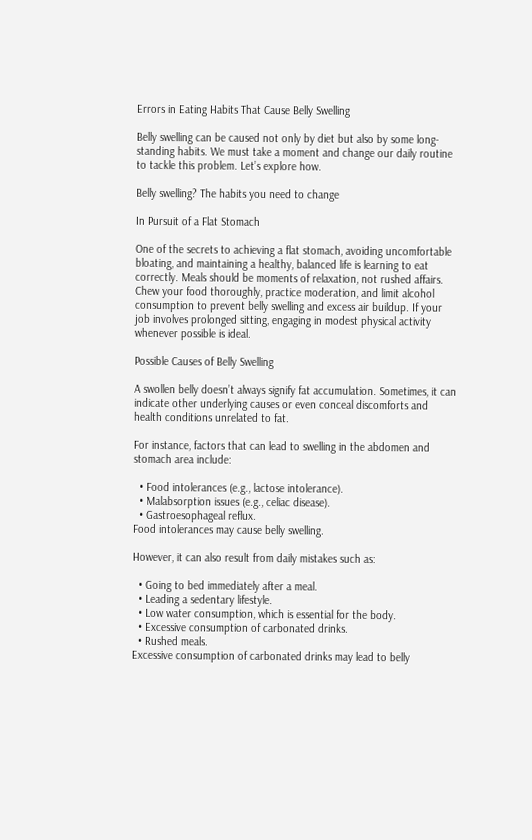Errors in Eating Habits That Cause Belly Swelling

Belly swelling can be caused not only by diet but also by some long-standing habits. We must take a moment and change our daily routine to tackle this problem. Let’s explore how.

Belly swelling? The habits you need to change

In Pursuit of a Flat Stomach

One of the secrets to achieving a flat stomach, avoiding uncomfortable bloating, and maintaining a healthy, balanced life is learning to eat correctly. Meals should be moments of relaxation, not rushed affairs. Chew your food thoroughly, practice moderation, and limit alcohol consumption to prevent belly swelling and excess air buildup. If your job involves prolonged sitting, engaging in modest physical activity whenever possible is ideal.

Possible Causes of Belly Swelling

A swollen belly doesn’t always signify fat accumulation. Sometimes, it can indicate other underlying causes or even conceal discomforts and health conditions unrelated to fat.

For instance, factors that can lead to swelling in the abdomen and stomach area include:

  • Food intolerances (e.g., lactose intolerance).
  • Malabsorption issues (e.g., celiac disease).
  • Gastroesophageal reflux.
Food intolerances may cause belly swelling.

However, it can also result from daily mistakes such as:

  • Going to bed immediately after a meal.
  • Leading a sedentary lifestyle.
  • Low water consumption, which is essential for the body.
  • Excessive consumption of carbonated drinks.
  • Rushed meals.
Excessive consumption of carbonated drinks may lead to belly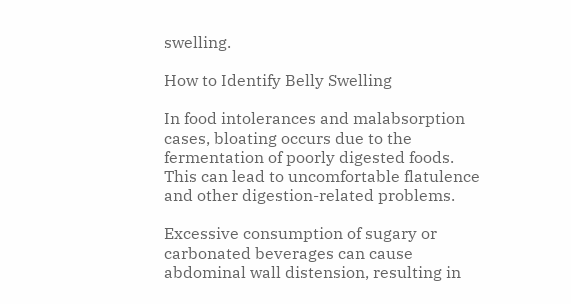swelling.

How to Identify Belly Swelling

In food intolerances and malabsorption cases, bloating occurs due to the fermentation of poorly digested foods. This can lead to uncomfortable flatulence and other digestion-related problems.

Excessive consumption of sugary or carbonated beverages can cause abdominal wall distension, resulting in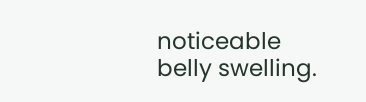noticeable belly swelling.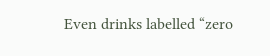Even drinks labelled “zero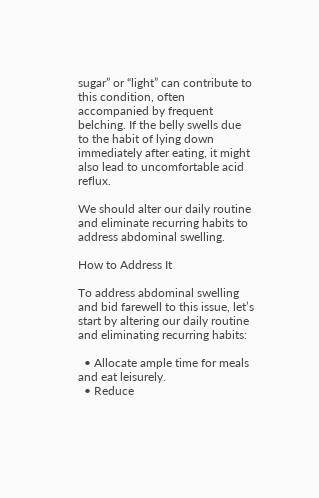sugar” or “light” can contribute to this condition, often accompanied by frequent belching. If the belly swells due to the habit of lying down immediately after eating, it might also lead to uncomfortable acid reflux.

We should alter our daily routine and eliminate recurring habits to address abdominal swelling.

How to Address It

To address abdominal swelling and bid farewell to this issue, let’s start by altering our daily routine and eliminating recurring habits:

  • Allocate ample time for meals and eat leisurely.
  • Reduce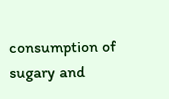consumption of sugary and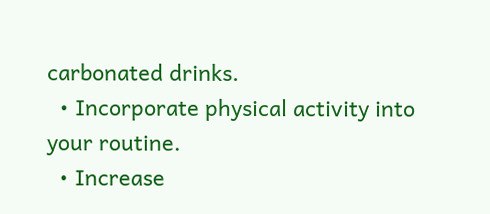carbonated drinks.
  • Incorporate physical activity into your routine.
  • Increase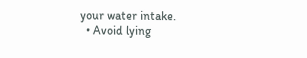your water intake.
  • Avoid lying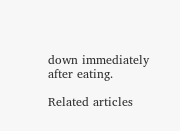down immediately after eating.

Related articles